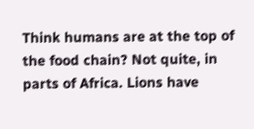Think humans are at the top of the food chain? Not quite, in parts of Africa. Lions have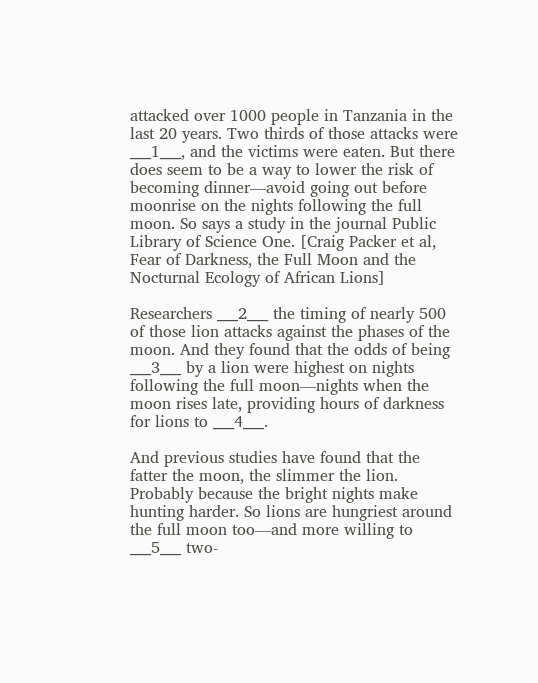attacked over 1000 people in Tanzania in the last 20 years. Two thirds of those attacks were ___1___, and the victims were eaten. But there does seem to be a way to lower the risk of becoming dinner—avoid going out before moonrise on the nights following the full moon. So says a study in the journal Public Library of Science One. [Craig Packer et al, Fear of Darkness, the Full Moon and the Nocturnal Ecology of African Lions]

Researchers ___2___ the timing of nearly 500 of those lion attacks against the phases of the moon. And they found that the odds of being ___3___ by a lion were highest on nights following the full moon—nights when the moon rises late, providing hours of darkness for lions to ___4___.

And previous studies have found that the fatter the moon, the slimmer the lion. Probably because the bright nights make hunting harder. So lions are hungriest around the full moon too—and more willing to ___5___ two-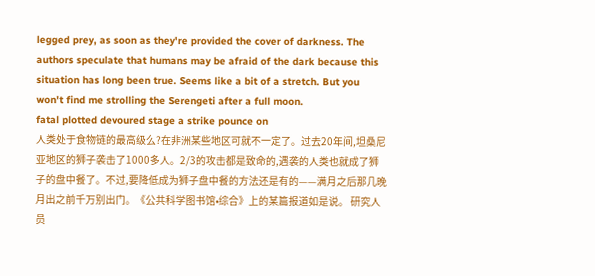legged prey, as soon as they're provided the cover of darkness. The authors speculate that humans may be afraid of the dark because this situation has long been true. Seems like a bit of a stretch. But you won't find me strolling the Serengeti after a full moon.
fatal plotted devoured stage a strike pounce on
人类处于食物链的最高级么?在非洲某些地区可就不一定了。过去20年间,坦桑尼亚地区的狮子袭击了1000多人。2/3的攻击都是致命的,遇袭的人类也就成了狮子的盘中餐了。不过,要降低成为狮子盘中餐的方法还是有的——满月之后那几晚月出之前千万别出门。《公共科学图书馆•综合》上的某篇报道如是说。 研究人员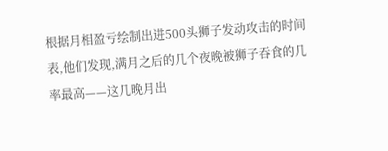根据月相盈亏绘制出进500头狮子发动攻击的时间表,他们发现,满月之后的几个夜晚被狮子吞食的几率最高——这几晚月出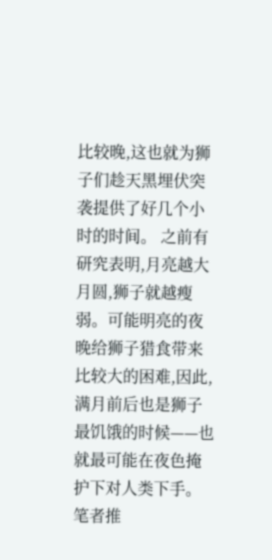比较晚,这也就为狮子们趁天黑埋伏突袭提供了好几个小时的时间。 之前有研究表明,月亮越大月圆,狮子就越瘦弱。可能明亮的夜晚给狮子猎食带来比较大的困难,因此,满月前后也是狮子最饥饿的时候——也就最可能在夜色掩护下对人类下手。笔者推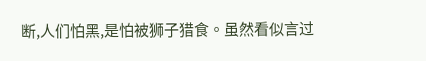断,人们怕黑,是怕被狮子猎食。虽然看似言过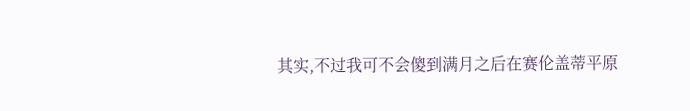其实,不过我可不会傻到满月之后在赛伦盖蒂平原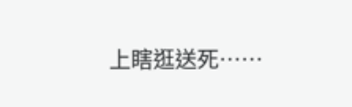上瞎逛送死……